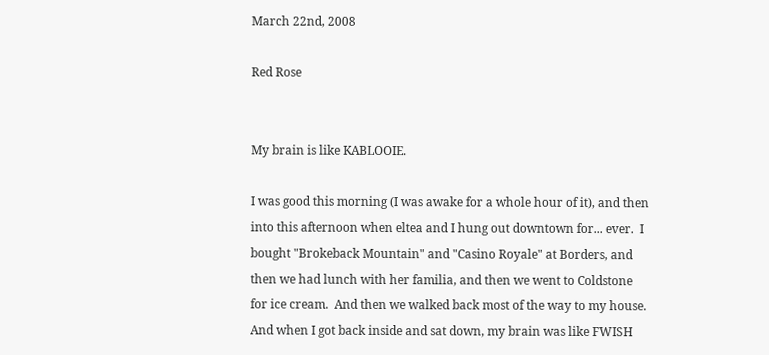March 22nd, 2008

Red Rose


My brain is like KABLOOIE.

I was good this morning (I was awake for a whole hour of it), and then into this afternoon when eltea and I hung out downtown for... ever.  I bought "Brokeback Mountain" and "Casino Royale" at Borders, and then we had lunch with her familia, and then we went to Coldstone for ice cream.  And then we walked back most of the way to my house.  And when I got back inside and sat down, my brain was like FWISH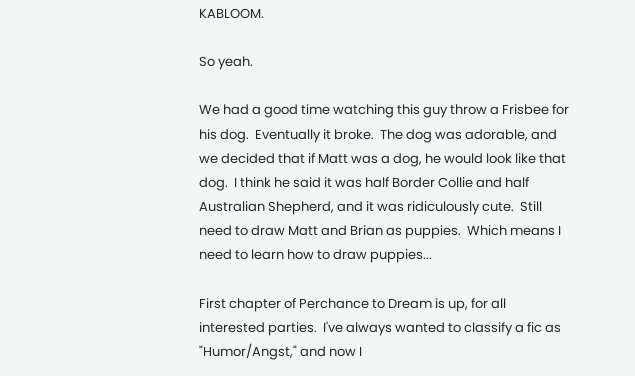KABLOOM.

So yeah.

We had a good time watching this guy throw a Frisbee for his dog.  Eventually it broke.  The dog was adorable, and we decided that if Matt was a dog, he would look like that dog.  I think he said it was half Border Collie and half Australian Shepherd, and it was ridiculously cute.  Still need to draw Matt and Brian as puppies.  Which means I need to learn how to draw puppies...

First chapter of Perchance to Dream is up, for all interested parties.  I've always wanted to classify a fic as "Humor/Angst," and now I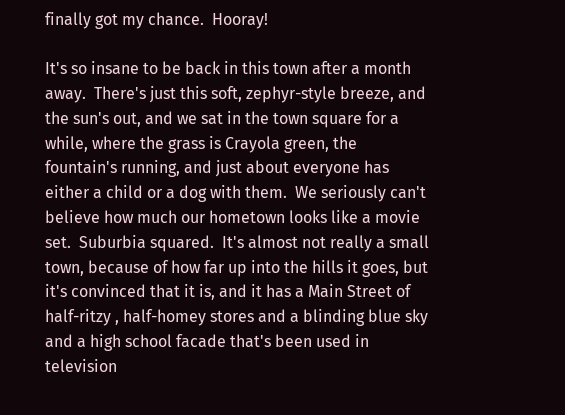finally got my chance.  Hooray!

It's so insane to be back in this town after a month away.  There's just this soft, zephyr-style breeze, and the sun's out, and we sat in the town square for a while, where the grass is Crayola green, the fountain's running, and just about everyone has either a child or a dog with them.  We seriously can't believe how much our hometown looks like a movie set.  Suburbia squared.  It's almost not really a small town, because of how far up into the hills it goes, but it's convinced that it is, and it has a Main Street of half-ritzy , half-homey stores and a blinding blue sky and a high school facade that's been used in television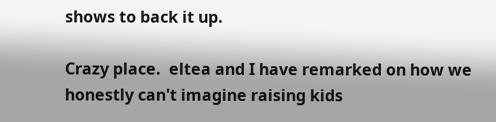shows to back it up.

Crazy place.  eltea and I have remarked on how we honestly can't imagine raising kids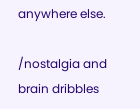anywhere else.

/nostalgia and brain dribbles